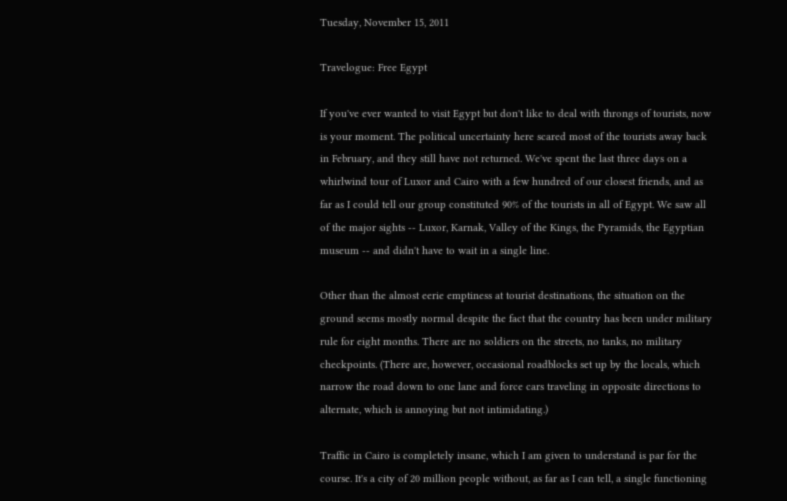Tuesday, November 15, 2011

Travelogue: Free Egypt

If you've ever wanted to visit Egypt but don't like to deal with throngs of tourists, now is your moment. The political uncertainty here scared most of the tourists away back in February, and they still have not returned. We've spent the last three days on a whirlwind tour of Luxor and Cairo with a few hundred of our closest friends, and as far as I could tell our group constituted 90% of the tourists in all of Egypt. We saw all of the major sights -- Luxor, Karnak, Valley of the Kings, the Pyramids, the Egyptian museum -- and didn't have to wait in a single line.

Other than the almost eerie emptiness at tourist destinations, the situation on the ground seems mostly normal despite the fact that the country has been under military rule for eight months. There are no soldiers on the streets, no tanks, no military checkpoints. (There are, however, occasional roadblocks set up by the locals, which narrow the road down to one lane and force cars traveling in opposite directions to alternate, which is annoying but not intimidating.)

Traffic in Cairo is completely insane, which I am given to understand is par for the course. It's a city of 20 million people without, as far as I can tell, a single functioning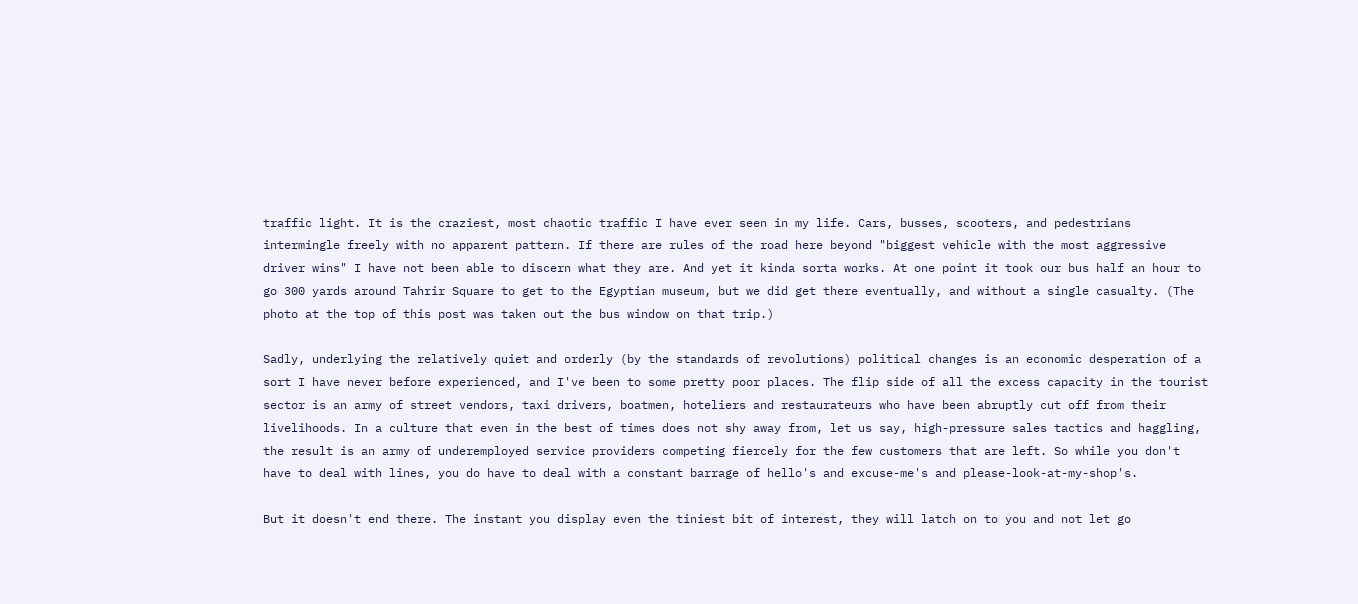traffic light. It is the craziest, most chaotic traffic I have ever seen in my life. Cars, busses, scooters, and pedestrians intermingle freely with no apparent pattern. If there are rules of the road here beyond "biggest vehicle with the most aggressive driver wins" I have not been able to discern what they are. And yet it kinda sorta works. At one point it took our bus half an hour to go 300 yards around Tahrir Square to get to the Egyptian museum, but we did get there eventually, and without a single casualty. (The photo at the top of this post was taken out the bus window on that trip.)

Sadly, underlying the relatively quiet and orderly (by the standards of revolutions) political changes is an economic desperation of a sort I have never before experienced, and I've been to some pretty poor places. The flip side of all the excess capacity in the tourist sector is an army of street vendors, taxi drivers, boatmen, hoteliers and restaurateurs who have been abruptly cut off from their livelihoods. In a culture that even in the best of times does not shy away from, let us say, high-pressure sales tactics and haggling, the result is an army of underemployed service providers competing fiercely for the few customers that are left. So while you don't have to deal with lines, you do have to deal with a constant barrage of hello's and excuse-me's and please-look-at-my-shop's.

But it doesn't end there. The instant you display even the tiniest bit of interest, they will latch on to you and not let go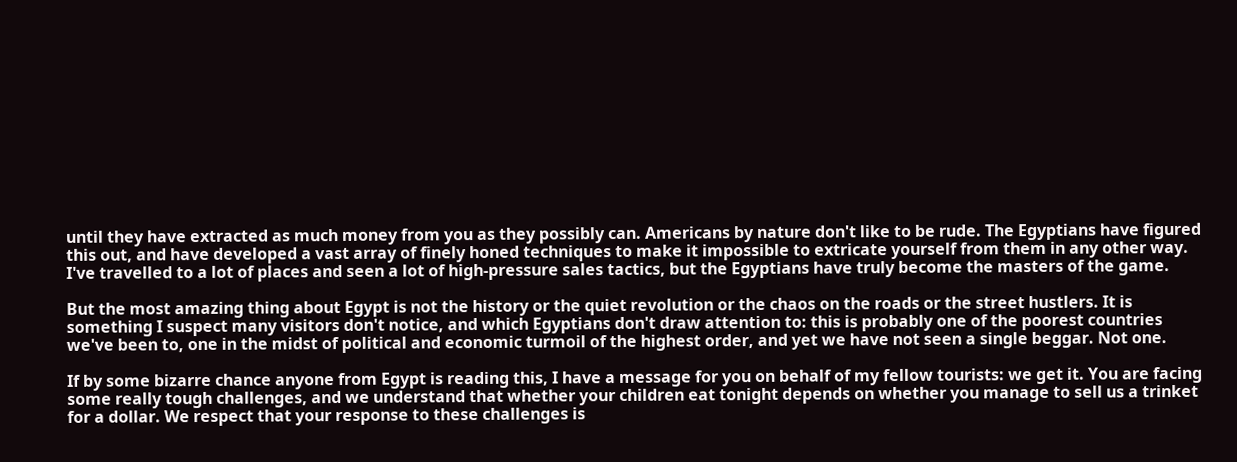until they have extracted as much money from you as they possibly can. Americans by nature don't like to be rude. The Egyptians have figured this out, and have developed a vast array of finely honed techniques to make it impossible to extricate yourself from them in any other way. I've travelled to a lot of places and seen a lot of high-pressure sales tactics, but the Egyptians have truly become the masters of the game.

But the most amazing thing about Egypt is not the history or the quiet revolution or the chaos on the roads or the street hustlers. It is something I suspect many visitors don't notice, and which Egyptians don't draw attention to: this is probably one of the poorest countries we've been to, one in the midst of political and economic turmoil of the highest order, and yet we have not seen a single beggar. Not one.

If by some bizarre chance anyone from Egypt is reading this, I have a message for you on behalf of my fellow tourists: we get it. You are facing some really tough challenges, and we understand that whether your children eat tonight depends on whether you manage to sell us a trinket for a dollar. We respect that your response to these challenges is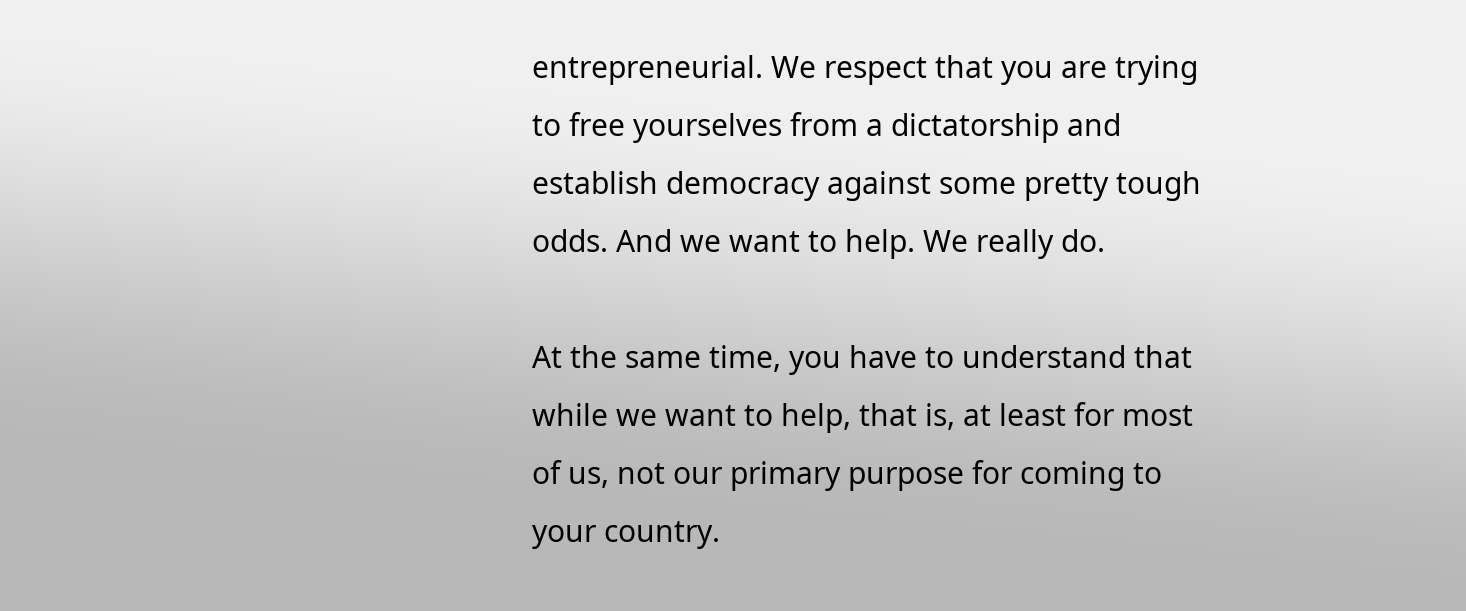entrepreneurial. We respect that you are trying to free yourselves from a dictatorship and establish democracy against some pretty tough odds. And we want to help. We really do.

At the same time, you have to understand that while we want to help, that is, at least for most of us, not our primary purpose for coming to your country.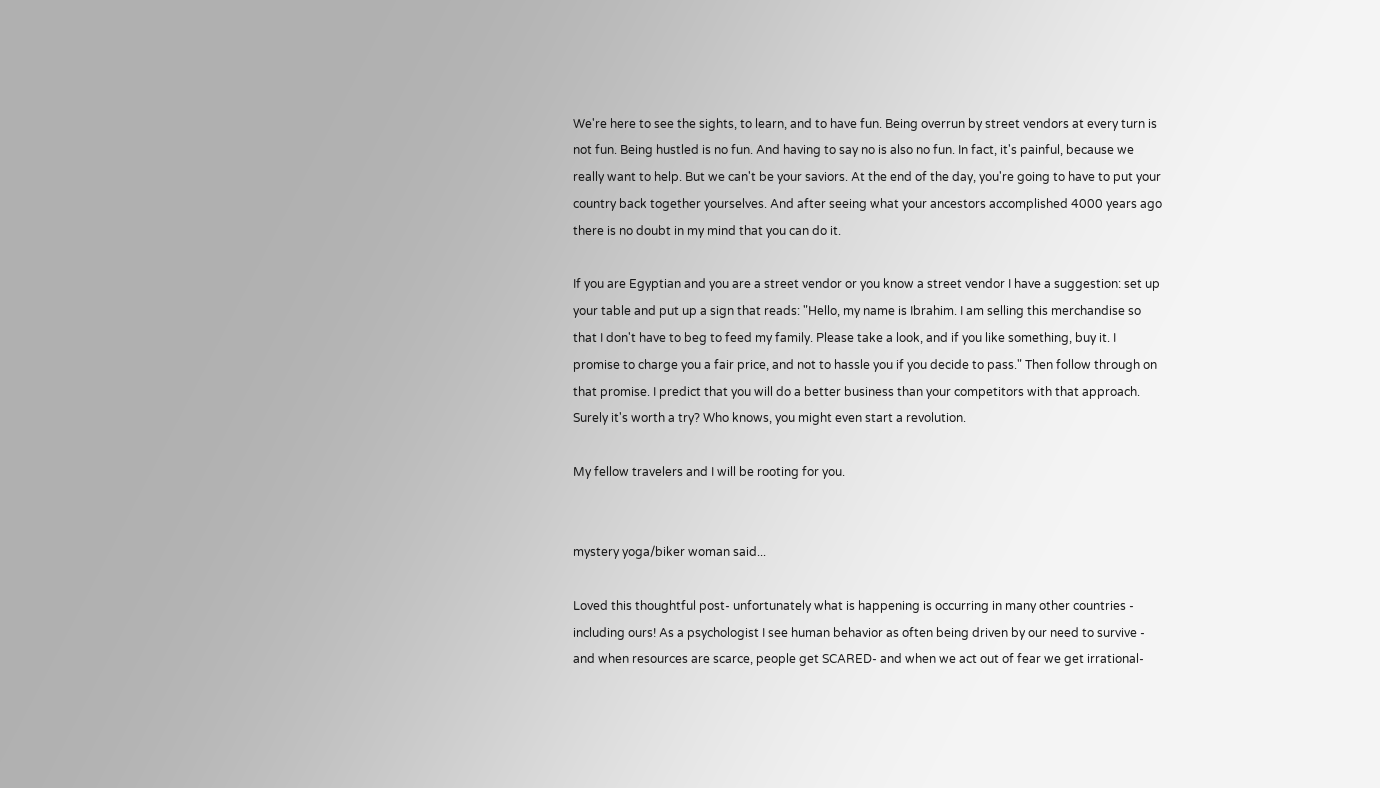We're here to see the sights, to learn, and to have fun. Being overrun by street vendors at every turn is not fun. Being hustled is no fun. And having to say no is also no fun. In fact, it's painful, because we really want to help. But we can't be your saviors. At the end of the day, you're going to have to put your country back together yourselves. And after seeing what your ancestors accomplished 4000 years ago there is no doubt in my mind that you can do it.

If you are Egyptian and you are a street vendor or you know a street vendor I have a suggestion: set up your table and put up a sign that reads: "Hello, my name is Ibrahim. I am selling this merchandise so that I don't have to beg to feed my family. Please take a look, and if you like something, buy it. I promise to charge you a fair price, and not to hassle you if you decide to pass." Then follow through on that promise. I predict that you will do a better business than your competitors with that approach. Surely it's worth a try? Who knows, you might even start a revolution.

My fellow travelers and I will be rooting for you.


mystery yoga/biker woman said...

Loved this thoughtful post- unfortunately what is happening is occurring in many other countries - including ours! As a psychologist I see human behavior as often being driven by our need to survive - and when resources are scarce, people get SCARED- and when we act out of fear we get irrational-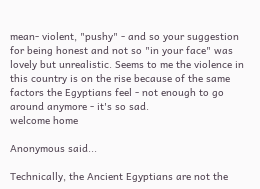mean- violent, "pushy" - and so your suggestion for being honest and not so "in your face" was lovely but unrealistic. Seems to me the violence in this country is on the rise because of the same factors the Egyptians feel - not enough to go around anymore - it's so sad.
welcome home

Anonymous said...

Technically, the Ancient Egyptians are not the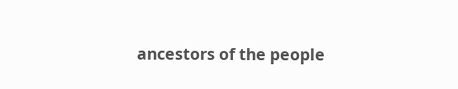ancestors of the people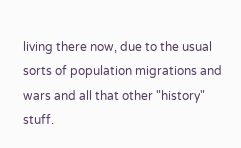living there now, due to the usual sorts of population migrations and wars and all that other "history" stuff.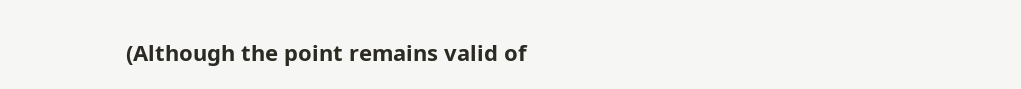(Although the point remains valid of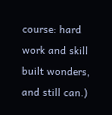course: hard work and skill built wonders, and still can.)